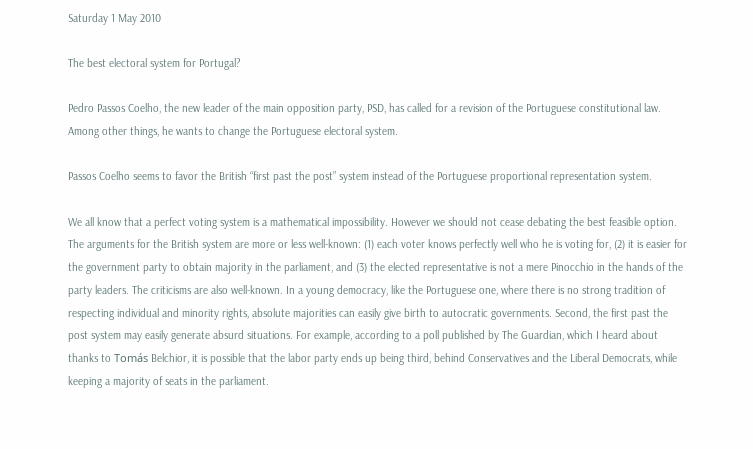Saturday 1 May 2010

The best electoral system for Portugal?

Pedro Passos Coelho, the new leader of the main opposition party, PSD, has called for a revision of the Portuguese constitutional law. Among other things, he wants to change the Portuguese electoral system.

Passos Coelho seems to favor the British “first past the post” system instead of the Portuguese proportional representation system.

We all know that a perfect voting system is a mathematical impossibility. However we should not cease debating the best feasible option. The arguments for the British system are more or less well-known: (1) each voter knows perfectly well who he is voting for, (2) it is easier for the government party to obtain majority in the parliament, and (3) the elected representative is not a mere Pinocchio in the hands of the party leaders. The criticisms are also well-known. In a young democracy, like the Portuguese one, where there is no strong tradition of respecting individual and minority rights, absolute majorities can easily give birth to autocratic governments. Second, the first past the post system may easily generate absurd situations. For example, according to a poll published by The Guardian, which I heard about thanks to Tomás Belchior, it is possible that the labor party ends up being third, behind Conservatives and the Liberal Democrats, while keeping a majority of seats in the parliament.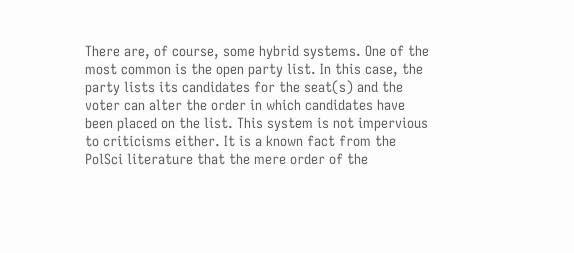There are, of course, some hybrid systems. One of the most common is the open party list. In this case, the party lists its candidates for the seat(s) and the voter can alter the order in which candidates have been placed on the list. This system is not impervious to criticisms either. It is a known fact from the PolSci literature that the mere order of the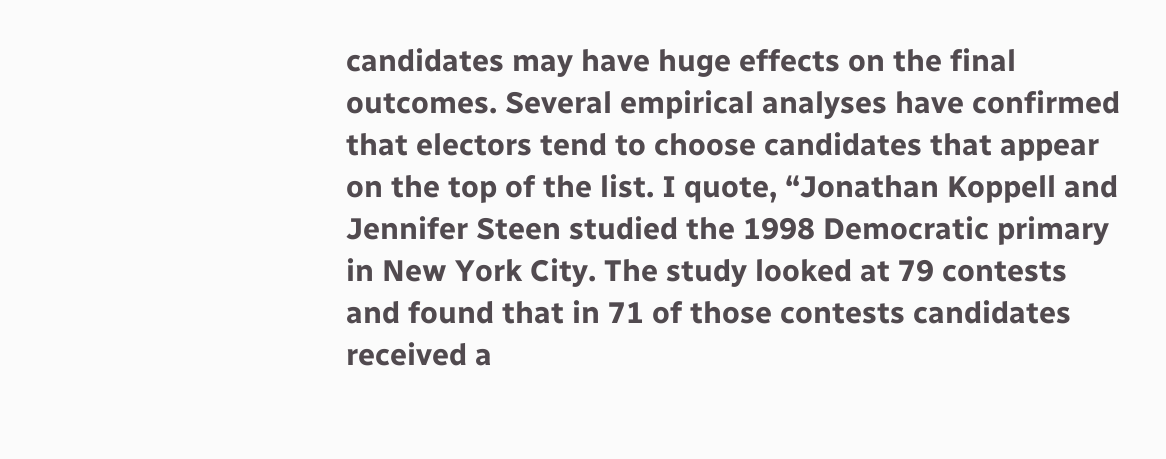candidates may have huge effects on the final outcomes. Several empirical analyses have confirmed that electors tend to choose candidates that appear on the top of the list. I quote, “Jonathan Koppell and Jennifer Steen studied the 1998 Democratic primary in New York City. The study looked at 79 contests and found that in 71 of those contests candidates received a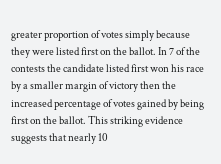greater proportion of votes simply because they were listed first on the ballot. In 7 of the contests the candidate listed first won his race by a smaller margin of victory then the increased percentage of votes gained by being first on the ballot. This striking evidence suggests that nearly 10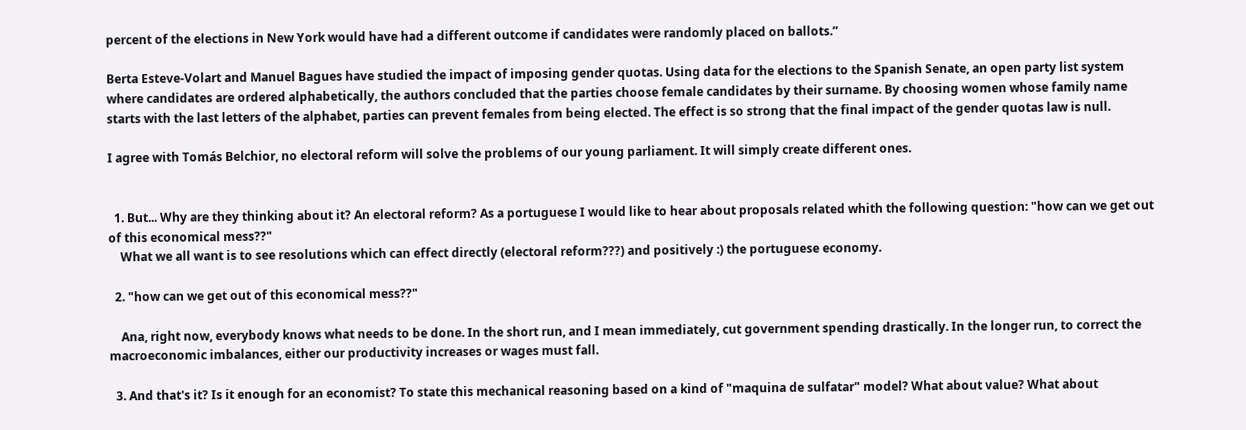percent of the elections in New York would have had a different outcome if candidates were randomly placed on ballots.”

Berta Esteve-Volart and Manuel Bagues have studied the impact of imposing gender quotas. Using data for the elections to the Spanish Senate, an open party list system where candidates are ordered alphabetically, the authors concluded that the parties choose female candidates by their surname. By choosing women whose family name starts with the last letters of the alphabet, parties can prevent females from being elected. The effect is so strong that the final impact of the gender quotas law is null.

I agree with Tomás Belchior, no electoral reform will solve the problems of our young parliament. It will simply create different ones.


  1. But... Why are they thinking about it? An electoral reform? As a portuguese I would like to hear about proposals related whith the following question: "how can we get out of this economical mess??"
    What we all want is to see resolutions which can effect directly (electoral reform???) and positively :) the portuguese economy.

  2. "how can we get out of this economical mess??"

    Ana, right now, everybody knows what needs to be done. In the short run, and I mean immediately, cut government spending drastically. In the longer run, to correct the macroeconomic imbalances, either our productivity increases or wages must fall.

  3. And that's it? Is it enough for an economist? To state this mechanical reasoning based on a kind of "maquina de sulfatar" model? What about value? What about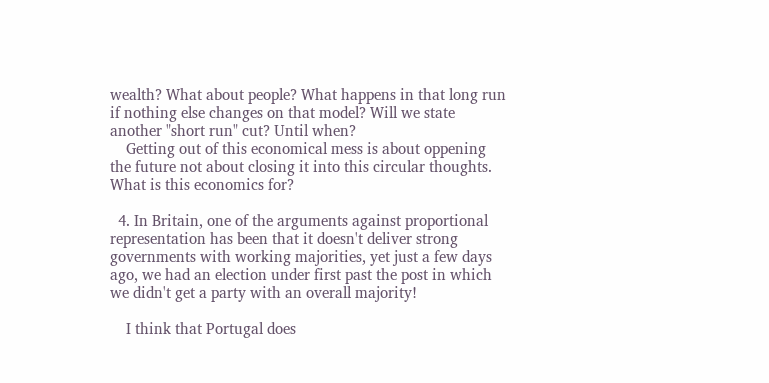wealth? What about people? What happens in that long run if nothing else changes on that model? Will we state another "short run" cut? Until when?
    Getting out of this economical mess is about oppening the future not about closing it into this circular thoughts. What is this economics for?

  4. In Britain, one of the arguments against proportional representation has been that it doesn't deliver strong governments with working majorities, yet just a few days ago, we had an election under first past the post in which we didn't get a party with an overall majority!

    I think that Portugal does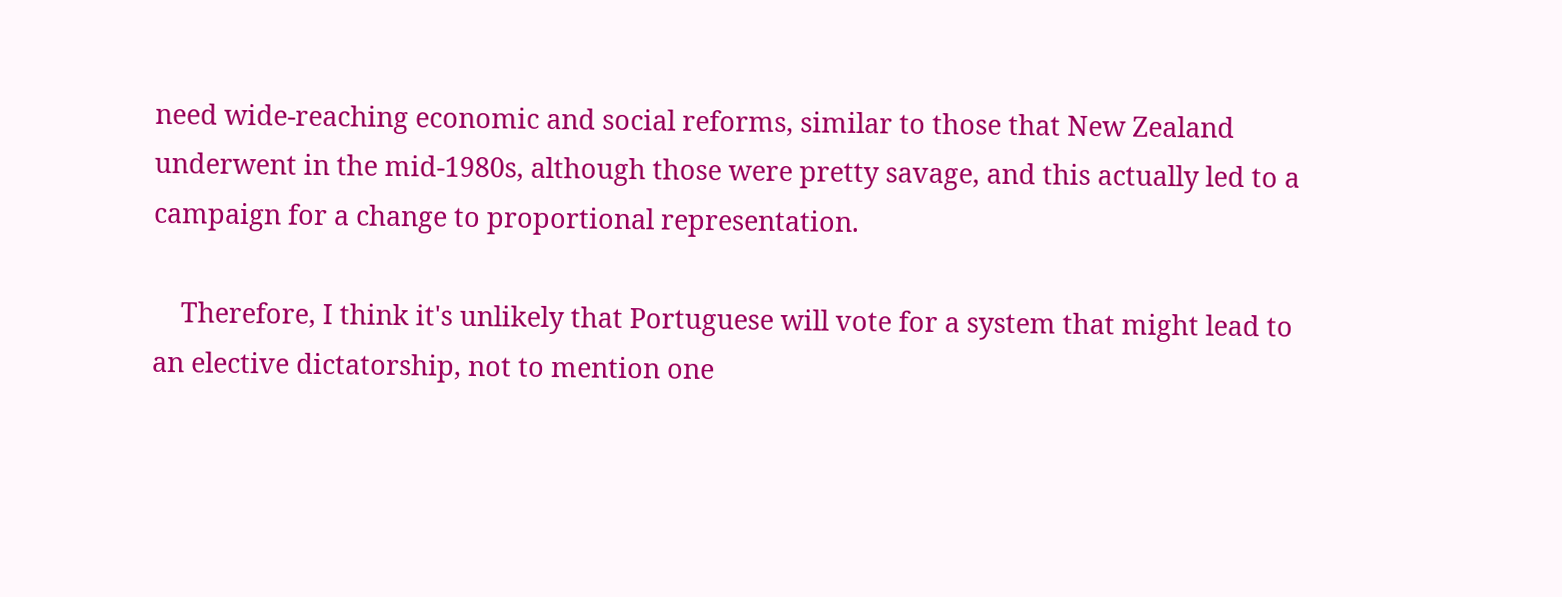need wide-reaching economic and social reforms, similar to those that New Zealand underwent in the mid-1980s, although those were pretty savage, and this actually led to a campaign for a change to proportional representation.

    Therefore, I think it's unlikely that Portuguese will vote for a system that might lead to an elective dictatorship, not to mention one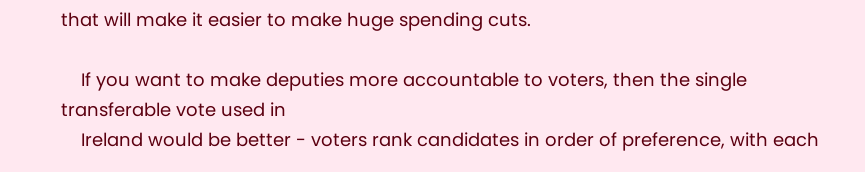that will make it easier to make huge spending cuts.

    If you want to make deputies more accountable to voters, then the single transferable vote used in
    Ireland would be better - voters rank candidates in order of preference, with each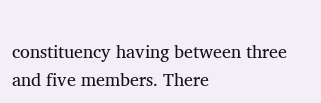constituency having between three and five members. There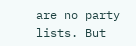are no party lists. But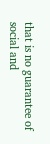that is no guarantee of social and